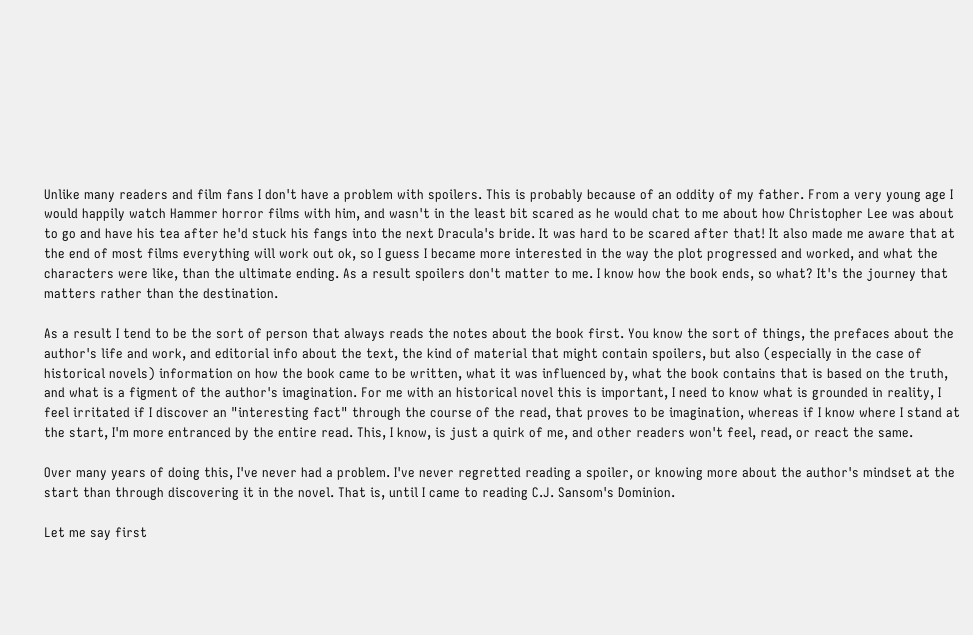Unlike many readers and film fans I don't have a problem with spoilers. This is probably because of an oddity of my father. From a very young age I would happily watch Hammer horror films with him, and wasn't in the least bit scared as he would chat to me about how Christopher Lee was about to go and have his tea after he'd stuck his fangs into the next Dracula's bride. It was hard to be scared after that! It also made me aware that at the end of most films everything will work out ok, so I guess I became more interested in the way the plot progressed and worked, and what the characters were like, than the ultimate ending. As a result spoilers don't matter to me. I know how the book ends, so what? It's the journey that matters rather than the destination.

As a result I tend to be the sort of person that always reads the notes about the book first. You know the sort of things, the prefaces about the author's life and work, and editorial info about the text, the kind of material that might contain spoilers, but also (especially in the case of historical novels) information on how the book came to be written, what it was influenced by, what the book contains that is based on the truth, and what is a figment of the author's imagination. For me with an historical novel this is important, I need to know what is grounded in reality, I feel irritated if I discover an "interesting fact" through the course of the read, that proves to be imagination, whereas if I know where I stand at the start, I'm more entranced by the entire read. This, I know, is just a quirk of me, and other readers won't feel, read, or react the same.

Over many years of doing this, I've never had a problem. I've never regretted reading a spoiler, or knowing more about the author's mindset at the start than through discovering it in the novel. That is, until I came to reading C.J. Sansom's Dominion.

Let me say first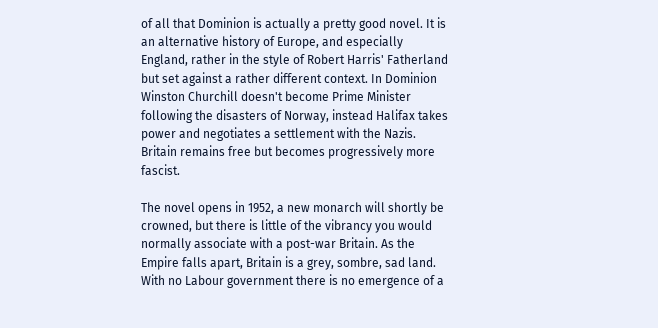of all that Dominion is actually a pretty good novel. It is an alternative history of Europe, and especially England, rather in the style of Robert Harris' Fatherland but set against a rather different context. In Dominion Winston Churchill doesn't become Prime Minister following the disasters of Norway, instead Halifax takes power and negotiates a settlement with the Nazis. Britain remains free but becomes progressively more fascist.

The novel opens in 1952, a new monarch will shortly be crowned, but there is little of the vibrancy you would normally associate with a post-war Britain. As the Empire falls apart, Britain is a grey, sombre, sad land. With no Labour government there is no emergence of a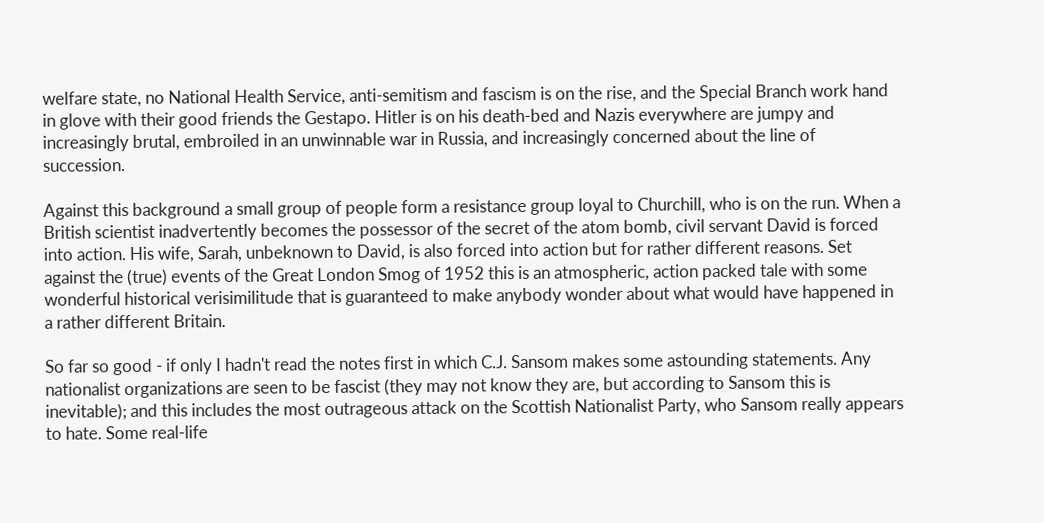welfare state, no National Health Service, anti-semitism and fascism is on the rise, and the Special Branch work hand in glove with their good friends the Gestapo. Hitler is on his death-bed and Nazis everywhere are jumpy and increasingly brutal, embroiled in an unwinnable war in Russia, and increasingly concerned about the line of succession.

Against this background a small group of people form a resistance group loyal to Churchill, who is on the run. When a British scientist inadvertently becomes the possessor of the secret of the atom bomb, civil servant David is forced into action. His wife, Sarah, unbeknown to David, is also forced into action but for rather different reasons. Set against the (true) events of the Great London Smog of 1952 this is an atmospheric, action packed tale with some wonderful historical verisimilitude that is guaranteed to make anybody wonder about what would have happened in a rather different Britain.

So far so good - if only I hadn't read the notes first in which C.J. Sansom makes some astounding statements. Any nationalist organizations are seen to be fascist (they may not know they are, but according to Sansom this is inevitable); and this includes the most outrageous attack on the Scottish Nationalist Party, who Sansom really appears to hate. Some real-life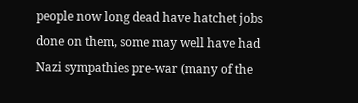people now long dead have hatchet jobs done on them, some may well have had Nazi sympathies pre-war (many of the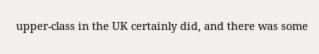upper-class in the UK certainly did, and there was some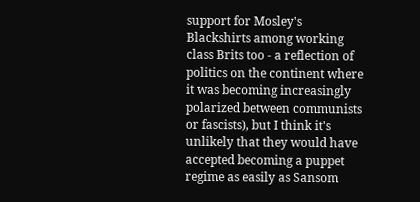support for Mosley's Blackshirts among working class Brits too - a reflection of politics on the continent where it was becoming increasingly polarized between communists or fascists), but I think it's unlikely that they would have accepted becoming a puppet regime as easily as Sansom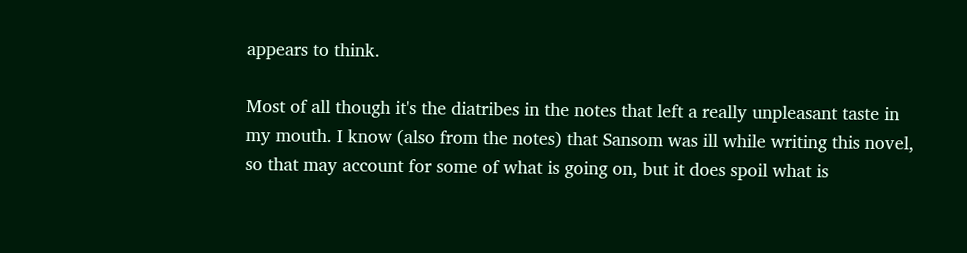appears to think.

Most of all though it's the diatribes in the notes that left a really unpleasant taste in my mouth. I know (also from the notes) that Sansom was ill while writing this novel, so that may account for some of what is going on, but it does spoil what is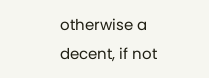otherwise a decent, if not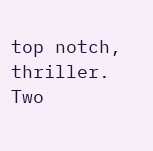top notch, thriller. Two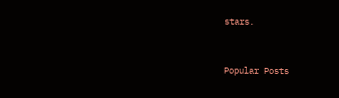stars.


Popular Posts